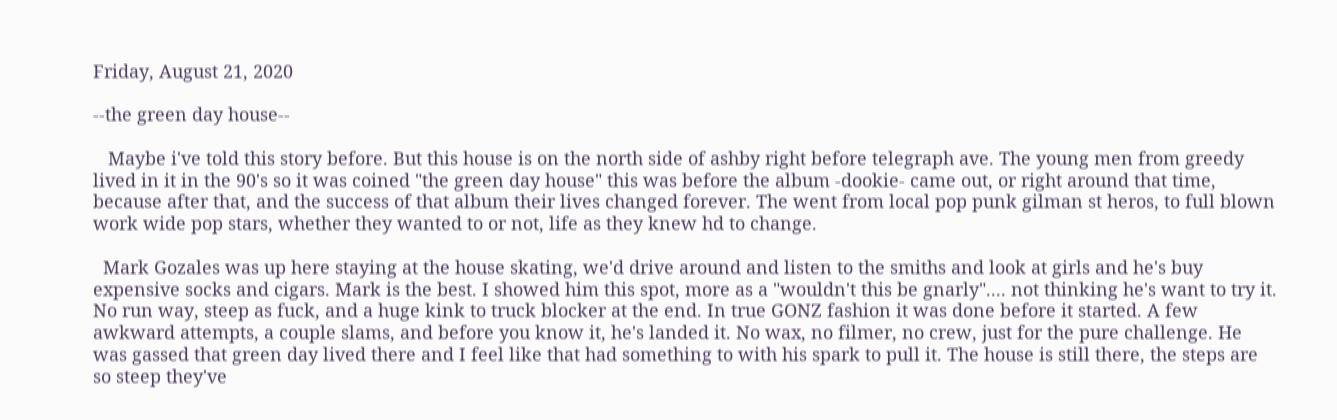Friday, August 21, 2020

--the green day house--

   Maybe i've told this story before. But this house is on the north side of ashby right before telegraph ave. The young men from greedy lived in it in the 90's so it was coined "the green day house" this was before the album -dookie- came out, or right around that time, because after that, and the success of that album their lives changed forever. The went from local pop punk gilman st heros, to full blown work wide pop stars, whether they wanted to or not, life as they knew hd to change.

  Mark Gozales was up here staying at the house skating, we'd drive around and listen to the smiths and look at girls and he's buy expensive socks and cigars. Mark is the best. I showed him this spot, more as a "wouldn't this be gnarly".... not thinking he's want to try it.  No run way, steep as fuck, and a huge kink to truck blocker at the end. In true GONZ fashion it was done before it started. A few awkward attempts, a couple slams, and before you know it, he's landed it. No wax, no filmer, no crew, just for the pure challenge. He was gassed that green day lived there and I feel like that had something to with his spark to pull it. The house is still there, the steps are so steep they've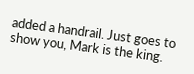added a handrail. Just goes to show you, Mark is the king.